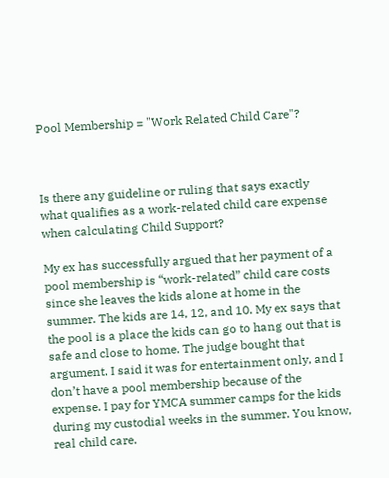Pool Membership = "Work Related Child Care"?



Is there any guideline or ruling that says exactly what qualifies as a work-related child care expense when calculating Child Support?

My ex has successfully argued that her payment of a pool membership is “work-related” child care costs since she leaves the kids alone at home in the summer. The kids are 14, 12, and 10. My ex says that the pool is a place the kids can go to hang out that is safe and close to home. The judge bought that argument. I said it was for entertainment only, and I don’t have a pool membership because of the expense. I pay for YMCA summer camps for the kids during my custodial weeks in the summer. You know, real child care.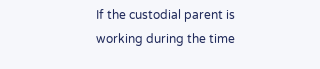If the custodial parent is working during the time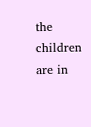the children are in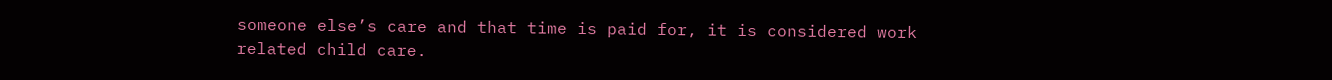someone else’s care and that time is paid for, it is considered work related child care.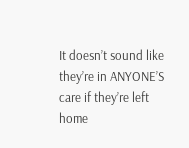It doesn’t sound like they’re in ANYONE’S care if they’re left home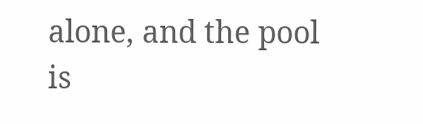alone, and the pool is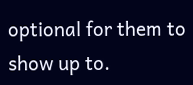optional for them to show up to.